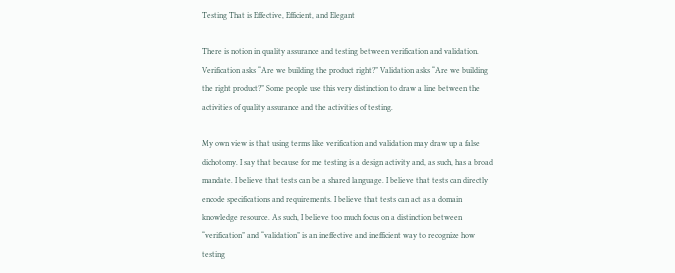Testing That is Effective, Efficient, and Elegant

There is notion in quality assurance and testing between verification and validation. Verification asks “Are we building the product right?” Validation asks “Are we building the right product?” Some people use this very distinction to draw a line between the activities of quality assurance and the activities of testing.

My own view is that using terms like verification and validation may draw up a false dichotomy. I say that because for me testing is a design activity and, as such, has a broad mandate. I believe that tests can be a shared language. I believe that tests can directly encode specifications and requirements. I believe that tests can act as a domain knowledge resource. As such, I believe too much focus on a distinction between “verification” and “validation” is an ineffective and inefficient way to recognize how testing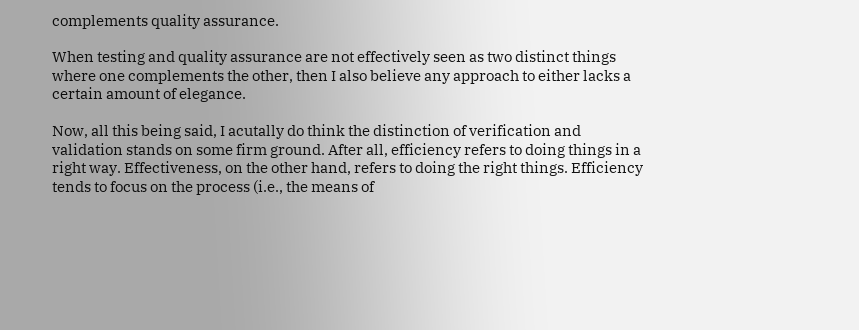complements quality assurance.

When testing and quality assurance are not effectively seen as two distinct things where one complements the other, then I also believe any approach to either lacks a certain amount of elegance.

Now, all this being said, I acutally do think the distinction of verification and validation stands on some firm ground. After all, efficiency refers to doing things in a right way. Effectiveness, on the other hand, refers to doing the right things. Efficiency tends to focus on the process (i.e., the means of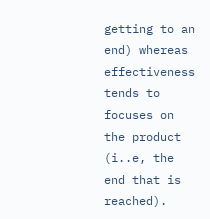getting to an end) whereas effectiveness tends to focuses on the product (i..e, the end that is reached).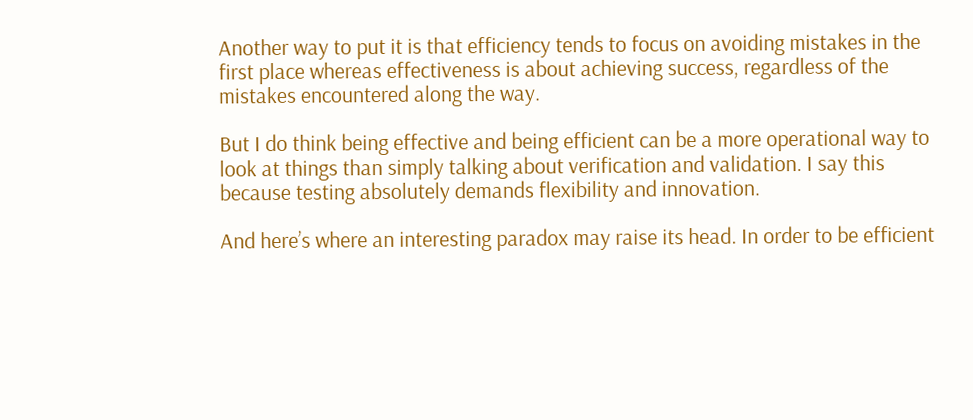Another way to put it is that efficiency tends to focus on avoiding mistakes in the first place whereas effectiveness is about achieving success, regardless of the mistakes encountered along the way.

But I do think being effective and being efficient can be a more operational way to look at things than simply talking about verification and validation. I say this because testing absolutely demands flexibility and innovation.

And here’s where an interesting paradox may raise its head. In order to be efficient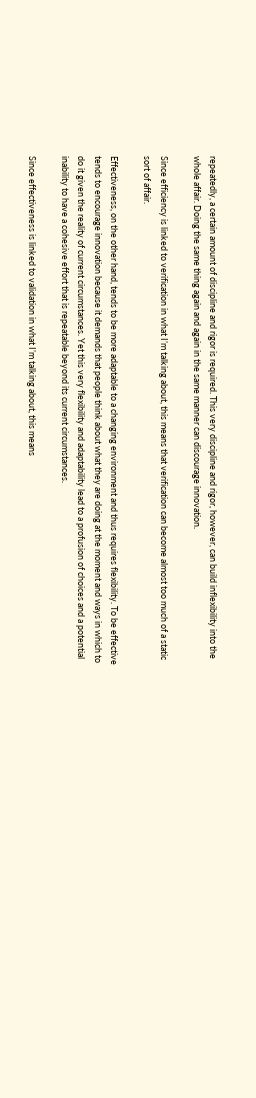repeatedly, a certain amount of discipline and rigor is required. This very discipline and rigor, however, can build inflexibility into the whole affair. Doing the same thing again and again in the same manner can discourage innovation.

Since efficiency is linked to verification in what I’m talking about, this means that verification can become almost too much of a static sort of affair.

Effectiveness, on the other hand, tends to be more adaptable to a changing environment and thus requires flexibility. To be effective tends to encourage innovation because it demands that people think about what they are doing at the moment and ways in which to do it given the reality of current circumstances. Yet this very flexibility and adaptability lead to a profusion of choices and a potential inability to have a cohesive effort that is repeatable beyond its current circumstances.

Since effectiveness is linked to validation in what I’m talking about, this means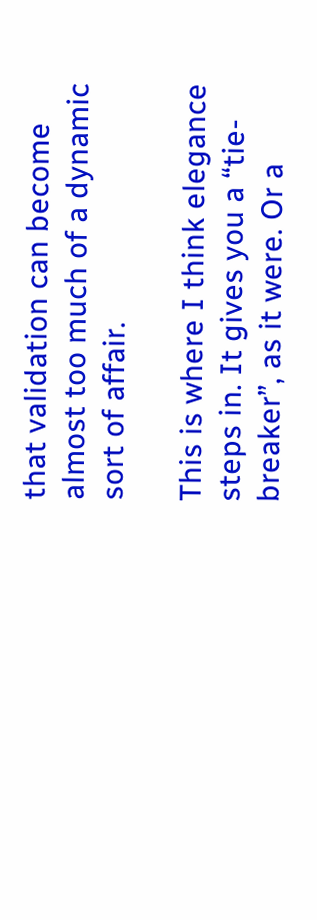that validation can become almost too much of a dynamic sort of affair.

This is where I think elegance steps in. It gives you a “tie-breaker”, as it were. Or a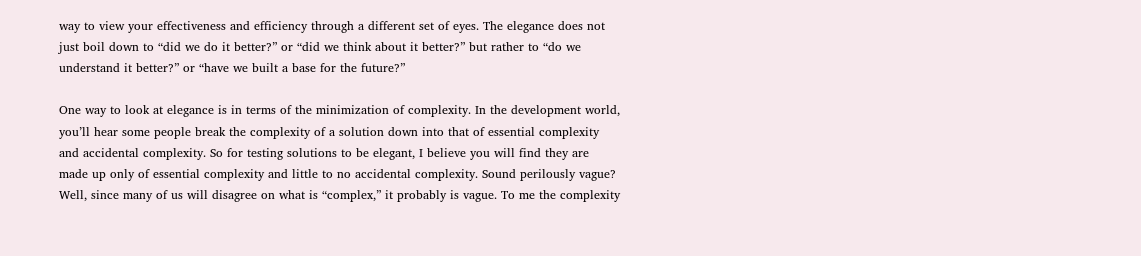way to view your effectiveness and efficiency through a different set of eyes. The elegance does not just boil down to “did we do it better?” or “did we think about it better?” but rather to “do we understand it better?” or “have we built a base for the future?”

One way to look at elegance is in terms of the minimization of complexity. In the development world, you’ll hear some people break the complexity of a solution down into that of essential complexity and accidental complexity. So for testing solutions to be elegant, I believe you will find they are made up only of essential complexity and little to no accidental complexity. Sound perilously vague? Well, since many of us will disagree on what is “complex,” it probably is vague. To me the complexity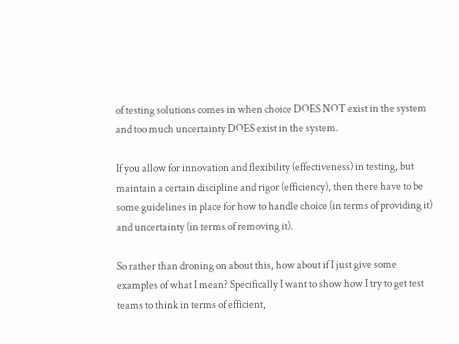of testing solutions comes in when choice DOES NOT exist in the system and too much uncertainty DOES exist in the system.

If you allow for innovation and flexibility (effectiveness) in testing, but maintain a certain discipline and rigor (efficiency), then there have to be some guidelines in place for how to handle choice (in terms of providing it) and uncertainty (in terms of removing it).

So rather than droning on about this, how about if I just give some examples of what I mean? Specifically I want to show how I try to get test teams to think in terms of efficient,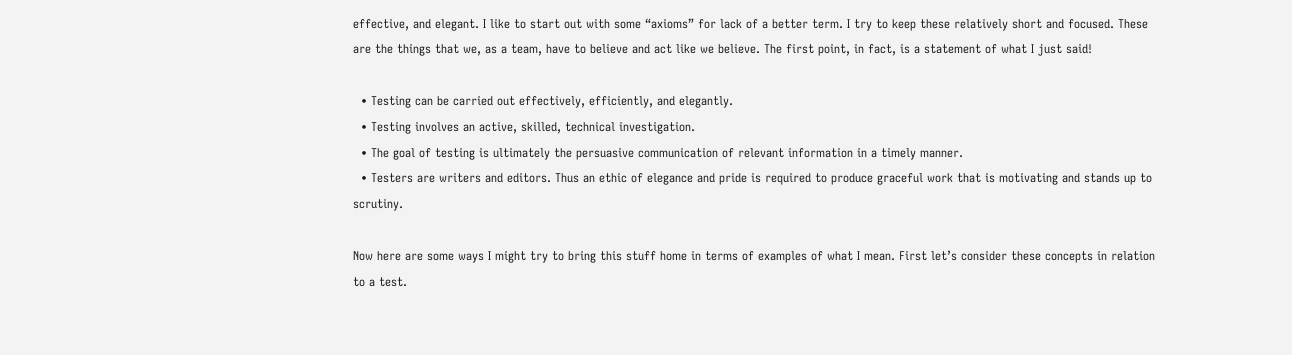effective, and elegant. I like to start out with some “axioms” for lack of a better term. I try to keep these relatively short and focused. These are the things that we, as a team, have to believe and act like we believe. The first point, in fact, is a statement of what I just said!

  • Testing can be carried out effectively, efficiently, and elegantly.
  • Testing involves an active, skilled, technical investigation.
  • The goal of testing is ultimately the persuasive communication of relevant information in a timely manner.
  • Testers are writers and editors. Thus an ethic of elegance and pride is required to produce graceful work that is motivating and stands up to scrutiny.

Now here are some ways I might try to bring this stuff home in terms of examples of what I mean. First let’s consider these concepts in relation to a test.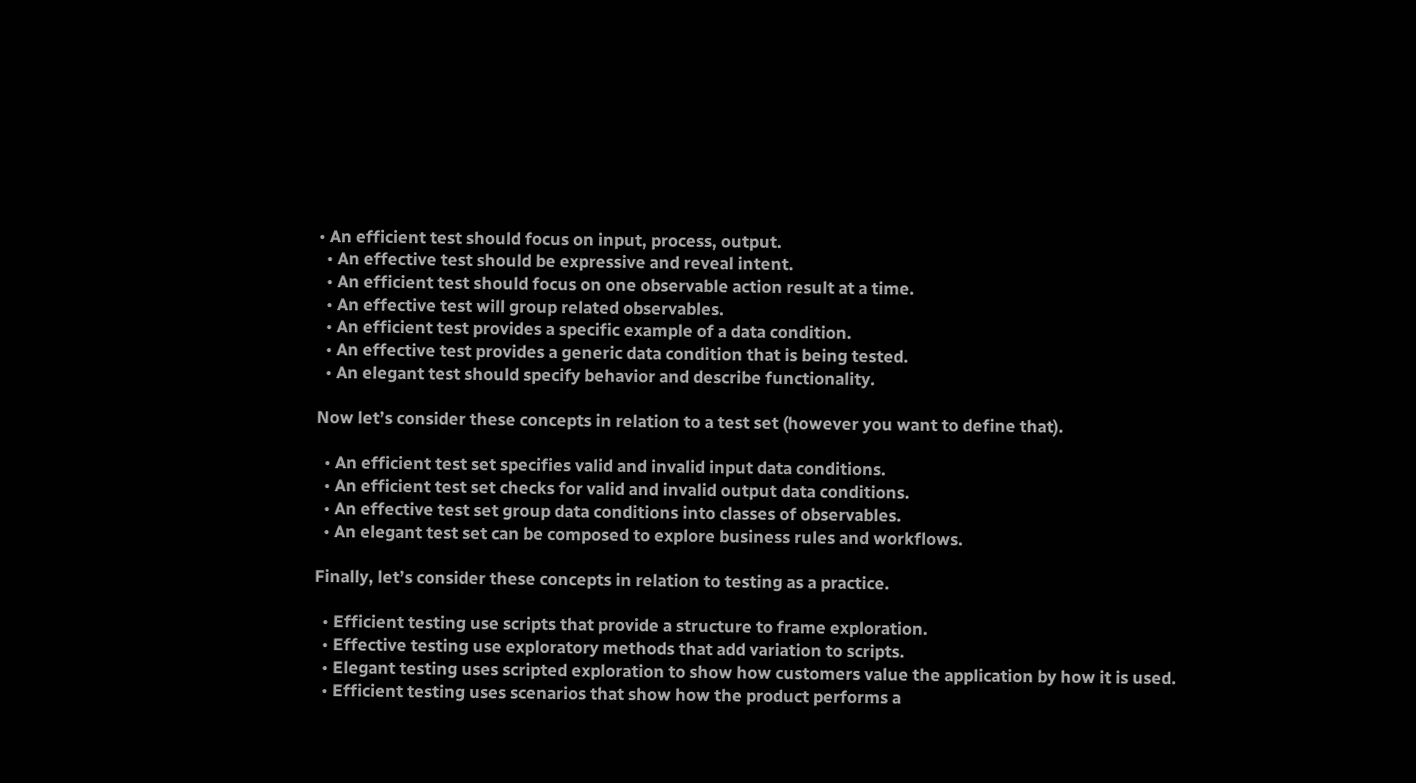• An efficient test should focus on input, process, output.
  • An effective test should be expressive and reveal intent.
  • An efficient test should focus on one observable action result at a time.
  • An effective test will group related observables.
  • An efficient test provides a specific example of a data condition.
  • An effective test provides a generic data condition that is being tested.
  • An elegant test should specify behavior and describe functionality.

Now let’s consider these concepts in relation to a test set (however you want to define that).

  • An efficient test set specifies valid and invalid input data conditions.
  • An efficient test set checks for valid and invalid output data conditions.
  • An effective test set group data conditions into classes of observables.
  • An elegant test set can be composed to explore business rules and workflows.

Finally, let’s consider these concepts in relation to testing as a practice.

  • Efficient testing use scripts that provide a structure to frame exploration.
  • Effective testing use exploratory methods that add variation to scripts.
  • Elegant testing uses scripted exploration to show how customers value the application by how it is used.
  • Efficient testing uses scenarios that show how the product performs a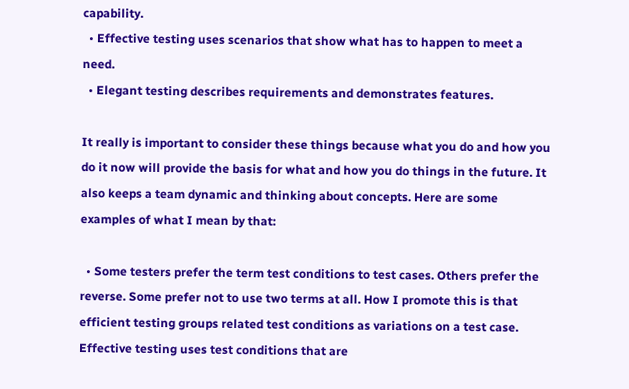capability.
  • Effective testing uses scenarios that show what has to happen to meet a need.
  • Elegant testing describes requirements and demonstrates features.

It really is important to consider these things because what you do and how you do it now will provide the basis for what and how you do things in the future. It also keeps a team dynamic and thinking about concepts. Here are some examples of what I mean by that:

  • Some testers prefer the term test conditions to test cases. Others prefer the reverse. Some prefer not to use two terms at all. How I promote this is that efficient testing groups related test conditions as variations on a test case. Effective testing uses test conditions that are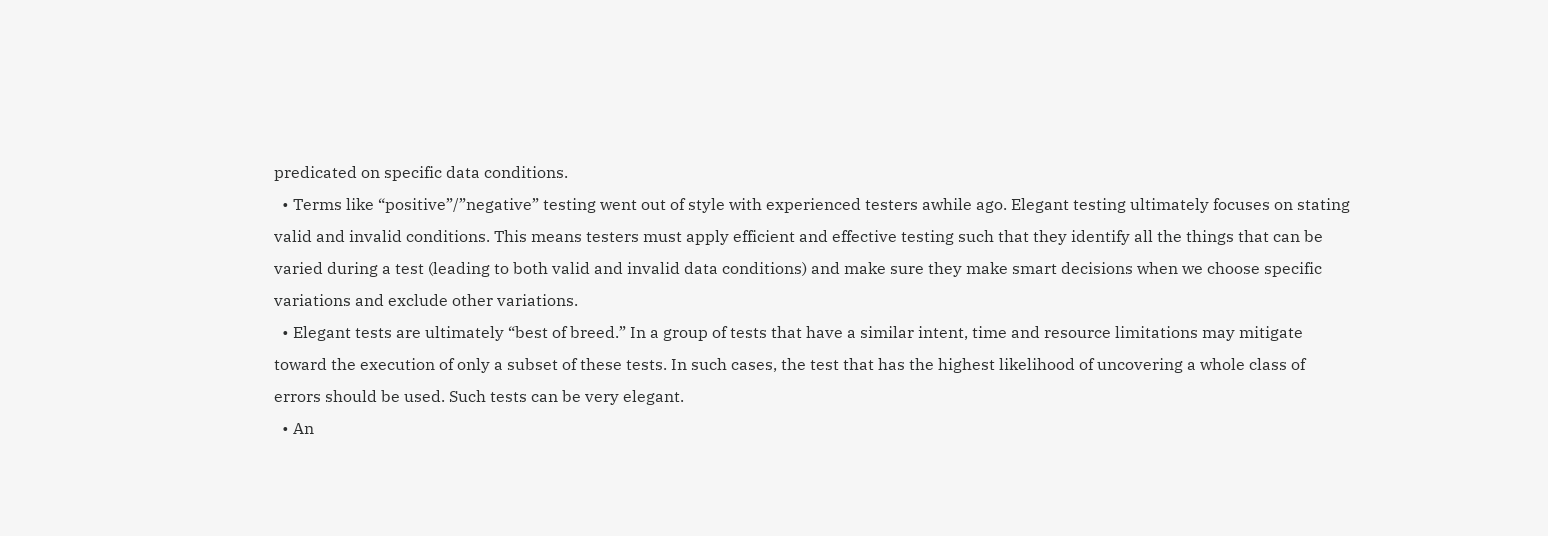predicated on specific data conditions.
  • Terms like “positive”/”negative” testing went out of style with experienced testers awhile ago. Elegant testing ultimately focuses on stating valid and invalid conditions. This means testers must apply efficient and effective testing such that they identify all the things that can be varied during a test (leading to both valid and invalid data conditions) and make sure they make smart decisions when we choose specific variations and exclude other variations.
  • Elegant tests are ultimately “best of breed.” In a group of tests that have a similar intent, time and resource limitations may mitigate toward the execution of only a subset of these tests. In such cases, the test that has the highest likelihood of uncovering a whole class of errors should be used. Such tests can be very elegant.
  • An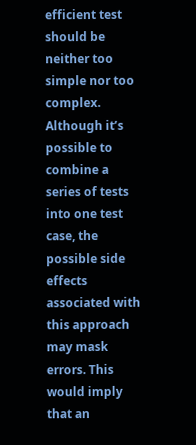efficient test should be neither too simple nor too complex. Although it’s possible to combine a series of tests into one test case, the possible side effects associated with this approach may mask errors. This would imply that an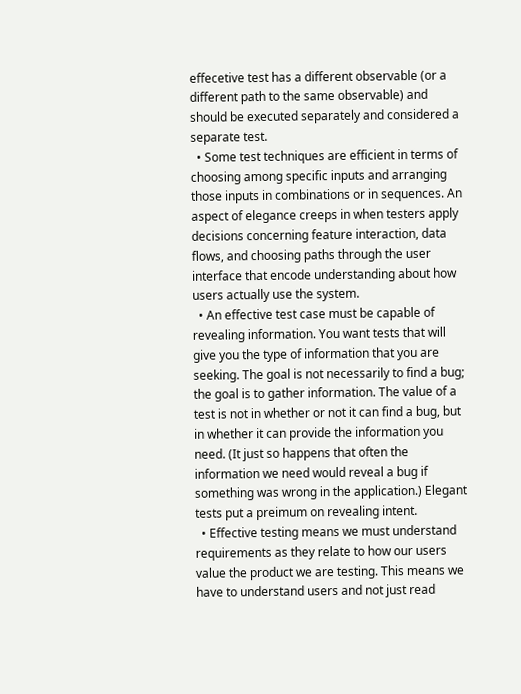effecetive test has a different observable (or a different path to the same observable) and should be executed separately and considered a separate test.
  • Some test techniques are efficient in terms of choosing among specific inputs and arranging those inputs in combinations or in sequences. An aspect of elegance creeps in when testers apply decisions concerning feature interaction, data flows, and choosing paths through the user interface that encode understanding about how users actually use the system.
  • An effective test case must be capable of revealing information. You want tests that will give you the type of information that you are seeking. The goal is not necessarily to find a bug; the goal is to gather information. The value of a test is not in whether or not it can find a bug, but in whether it can provide the information you need. (It just so happens that often the information we need would reveal a bug if something was wrong in the application.) Elegant tests put a preimum on revealing intent.
  • Effective testing means we must understand requirements as they relate to how our users value the product we are testing. This means we have to understand users and not just read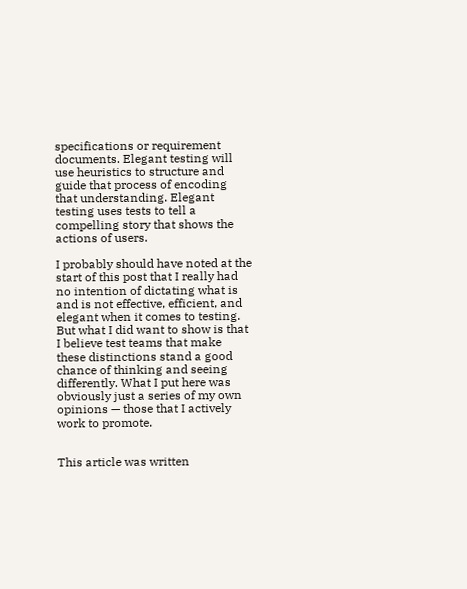specifications or requirement documents. Elegant testing will use heuristics to structure and guide that process of encoding that understanding. Elegant testing uses tests to tell a compelling story that shows the actions of users.

I probably should have noted at the start of this post that I really had no intention of dictating what is and is not effective, efficient, and elegant when it comes to testing. But what I did want to show is that I believe test teams that make these distinctions stand a good chance of thinking and seeing differently. What I put here was obviously just a series of my own opinions — those that I actively work to promote.


This article was written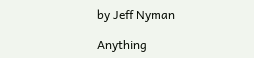by Jeff Nyman

Anything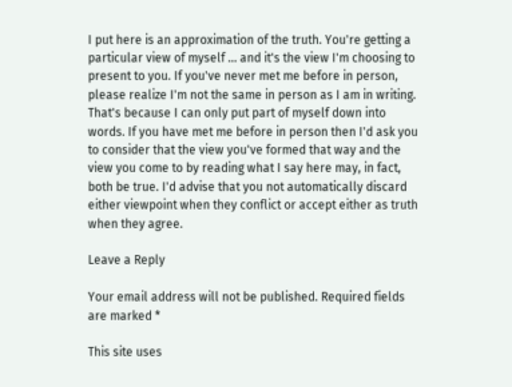I put here is an approximation of the truth. You're getting a particular view of myself ... and it's the view I'm choosing to present to you. If you've never met me before in person, please realize I'm not the same in person as I am in writing. That's because I can only put part of myself down into words. If you have met me before in person then I'd ask you to consider that the view you've formed that way and the view you come to by reading what I say here may, in fact, both be true. I'd advise that you not automatically discard either viewpoint when they conflict or accept either as truth when they agree.

Leave a Reply

Your email address will not be published. Required fields are marked *

This site uses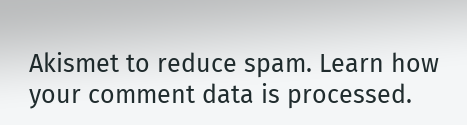Akismet to reduce spam. Learn how your comment data is processed.